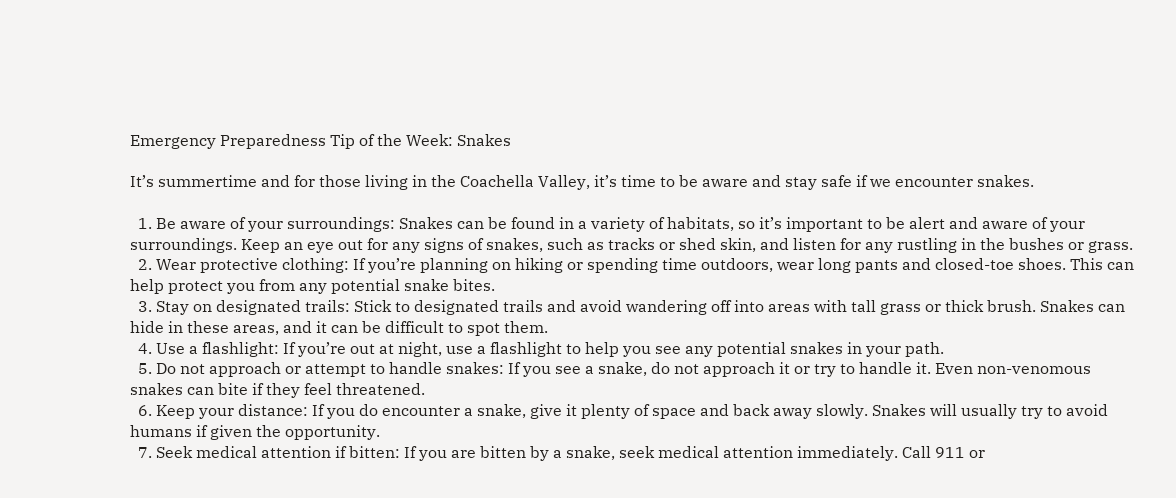Emergency Preparedness Tip of the Week: Snakes

It’s summertime and for those living in the Coachella Valley, it’s time to be aware and stay safe if we encounter snakes.

  1. Be aware of your surroundings: Snakes can be found in a variety of habitats, so it’s important to be alert and aware of your surroundings. Keep an eye out for any signs of snakes, such as tracks or shed skin, and listen for any rustling in the bushes or grass.
  2. Wear protective clothing: If you’re planning on hiking or spending time outdoors, wear long pants and closed-toe shoes. This can help protect you from any potential snake bites.
  3. Stay on designated trails: Stick to designated trails and avoid wandering off into areas with tall grass or thick brush. Snakes can hide in these areas, and it can be difficult to spot them.
  4. Use a flashlight: If you’re out at night, use a flashlight to help you see any potential snakes in your path.
  5. Do not approach or attempt to handle snakes: If you see a snake, do not approach it or try to handle it. Even non-venomous snakes can bite if they feel threatened.
  6. Keep your distance: If you do encounter a snake, give it plenty of space and back away slowly. Snakes will usually try to avoid humans if given the opportunity.
  7. Seek medical attention if bitten: If you are bitten by a snake, seek medical attention immediately. Call 911 or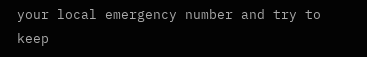your local emergency number and try to keep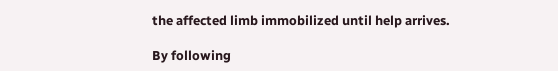the affected limb immobilized until help arrives.

By following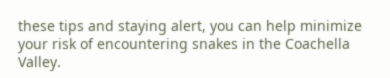these tips and staying alert, you can help minimize your risk of encountering snakes in the Coachella Valley.